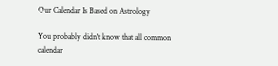Our Calendar Is Based on Astrology

You probably didn't know that all common calendar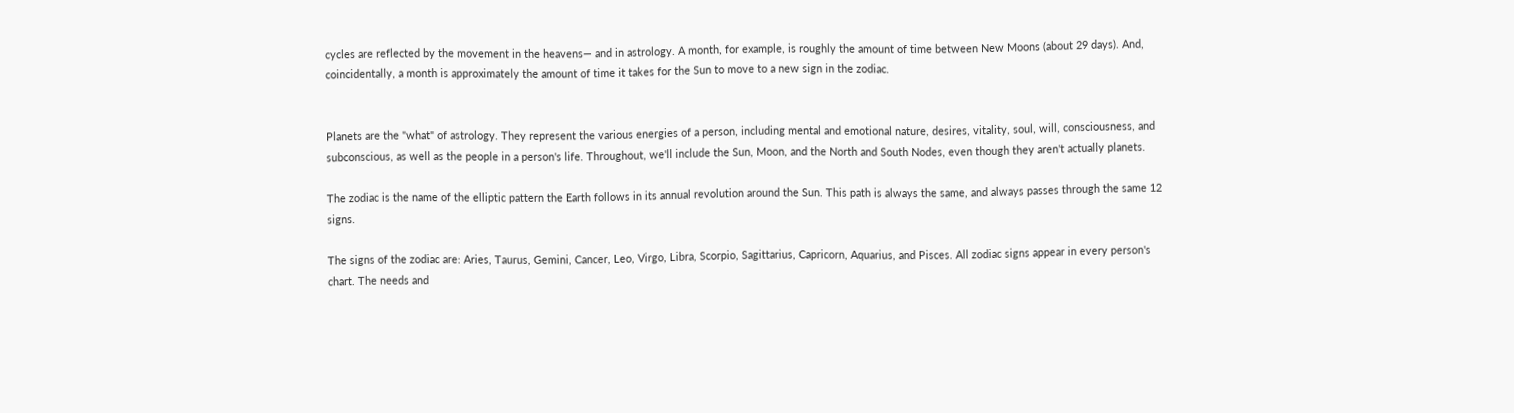cycles are reflected by the movement in the heavens— and in astrology. A month, for example, is roughly the amount of time between New Moons (about 29 days). And, coincidentally, a month is approximately the amount of time it takes for the Sun to move to a new sign in the zodiac.


Planets are the "what" of astrology. They represent the various energies of a person, including mental and emotional nature, desires, vitality, soul, will, consciousness, and subconscious, as well as the people in a person's life. Throughout, we'll include the Sun, Moon, and the North and South Nodes, even though they aren't actually planets.

The zodiac is the name of the elliptic pattern the Earth follows in its annual revolution around the Sun. This path is always the same, and always passes through the same 12 signs.

The signs of the zodiac are: Aries, Taurus, Gemini, Cancer, Leo, Virgo, Libra, Scorpio, Sagittarius, Capricorn, Aquarius, and Pisces. All zodiac signs appear in every person's chart. The needs and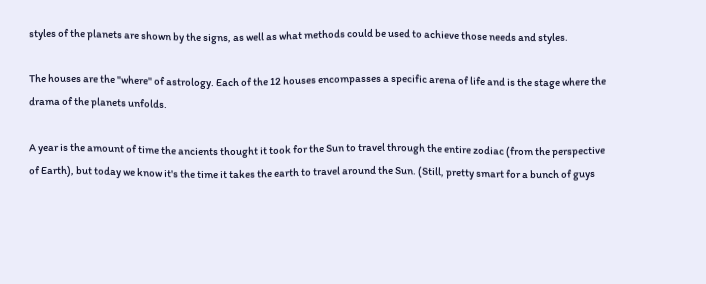styles of the planets are shown by the signs, as well as what methods could be used to achieve those needs and styles.

The houses are the "where" of astrology. Each of the 12 houses encompasses a specific arena of life and is the stage where the drama of the planets unfolds.

A year is the amount of time the ancients thought it took for the Sun to travel through the entire zodiac (from the perspective of Earth), but today we know it's the time it takes the earth to travel around the Sun. (Still, pretty smart for a bunch of guys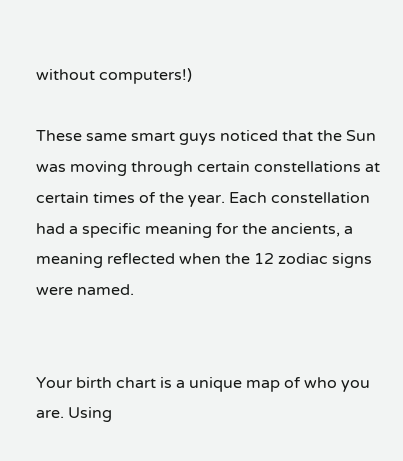without computers!)

These same smart guys noticed that the Sun was moving through certain constellations at certain times of the year. Each constellation had a specific meaning for the ancients, a meaning reflected when the 12 zodiac signs were named.


Your birth chart is a unique map of who you are. Using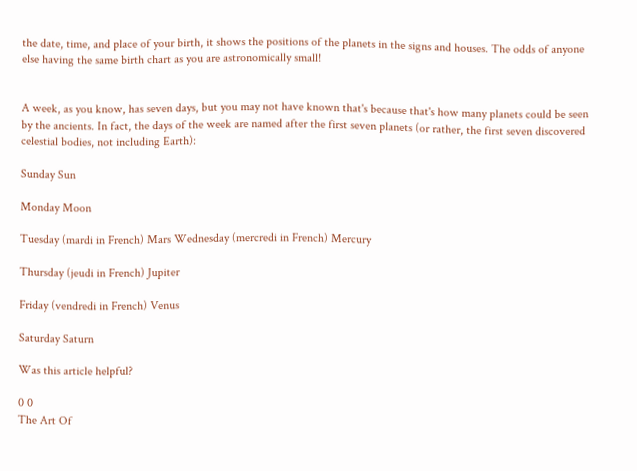the date, time, and place of your birth, it shows the positions of the planets in the signs and houses. The odds of anyone else having the same birth chart as you are astronomically small!


A week, as you know, has seven days, but you may not have known that's because that's how many planets could be seen by the ancients. In fact, the days of the week are named after the first seven planets (or rather, the first seven discovered celestial bodies, not including Earth):

Sunday Sun

Monday Moon

Tuesday (mardi in French) Mars Wednesday (mercredi in French) Mercury

Thursday (jeudi in French) Jupiter

Friday (vendredi in French) Venus

Saturday Saturn

Was this article helpful?

0 0
The Art Of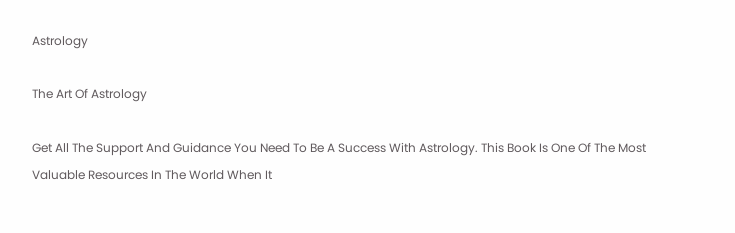Astrology

The Art Of Astrology

Get All The Support And Guidance You Need To Be A Success With Astrology. This Book Is One Of The Most Valuable Resources In The World When It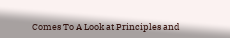Comes To A Look at Principles and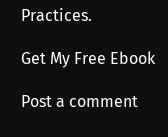Practices.

Get My Free Ebook

Post a comment